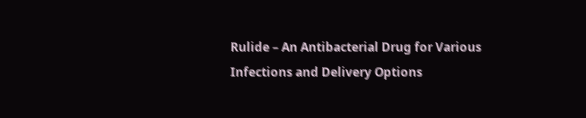Rulide – An Antibacterial Drug for Various Infections and Delivery Options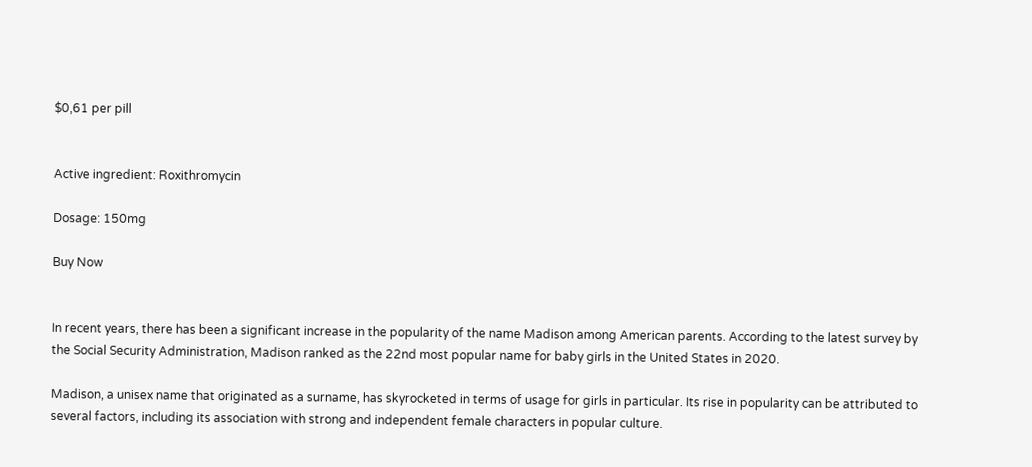$0,61 per pill


Active ingredient: Roxithromycin

Dosage: 150mg

Buy Now


In recent years, there has been a significant increase in the popularity of the name Madison among American parents. According to the latest survey by the Social Security Administration, Madison ranked as the 22nd most popular name for baby girls in the United States in 2020.

Madison, a unisex name that originated as a surname, has skyrocketed in terms of usage for girls in particular. Its rise in popularity can be attributed to several factors, including its association with strong and independent female characters in popular culture.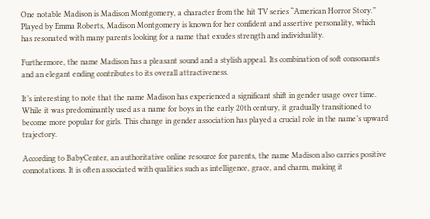One notable Madison is Madison Montgomery, a character from the hit TV series “American Horror Story.” Played by Emma Roberts, Madison Montgomery is known for her confident and assertive personality, which has resonated with many parents looking for a name that exudes strength and individuality.

Furthermore, the name Madison has a pleasant sound and a stylish appeal. Its combination of soft consonants and an elegant ending contributes to its overall attractiveness.

It’s interesting to note that the name Madison has experienced a significant shift in gender usage over time. While it was predominantly used as a name for boys in the early 20th century, it gradually transitioned to become more popular for girls. This change in gender association has played a crucial role in the name’s upward trajectory.

According to BabyCenter, an authoritative online resource for parents, the name Madison also carries positive connotations. It is often associated with qualities such as intelligence, grace, and charm, making it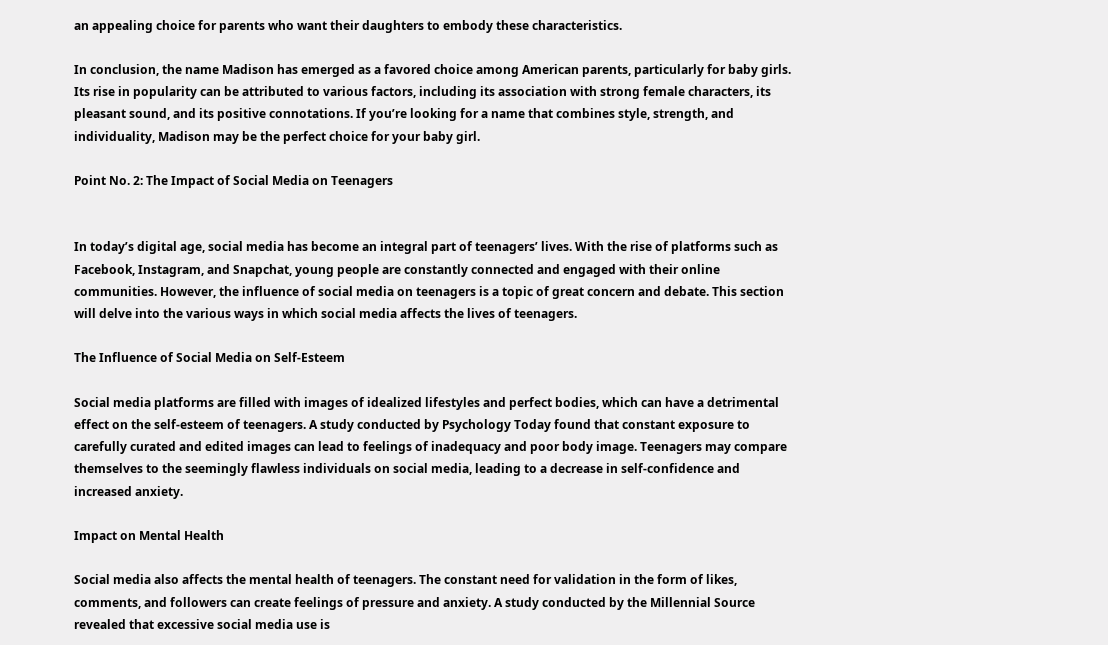an appealing choice for parents who want their daughters to embody these characteristics.

In conclusion, the name Madison has emerged as a favored choice among American parents, particularly for baby girls. Its rise in popularity can be attributed to various factors, including its association with strong female characters, its pleasant sound, and its positive connotations. If you’re looking for a name that combines style, strength, and individuality, Madison may be the perfect choice for your baby girl.

Point No. 2: The Impact of Social Media on Teenagers


In today’s digital age, social media has become an integral part of teenagers’ lives. With the rise of platforms such as Facebook, Instagram, and Snapchat, young people are constantly connected and engaged with their online communities. However, the influence of social media on teenagers is a topic of great concern and debate. This section will delve into the various ways in which social media affects the lives of teenagers.

The Influence of Social Media on Self-Esteem

Social media platforms are filled with images of idealized lifestyles and perfect bodies, which can have a detrimental effect on the self-esteem of teenagers. A study conducted by Psychology Today found that constant exposure to carefully curated and edited images can lead to feelings of inadequacy and poor body image. Teenagers may compare themselves to the seemingly flawless individuals on social media, leading to a decrease in self-confidence and increased anxiety.

Impact on Mental Health

Social media also affects the mental health of teenagers. The constant need for validation in the form of likes, comments, and followers can create feelings of pressure and anxiety. A study conducted by the Millennial Source revealed that excessive social media use is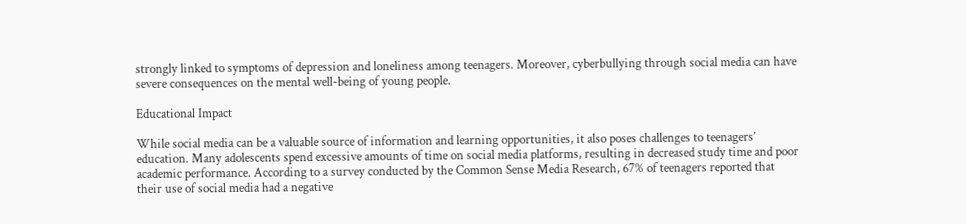strongly linked to symptoms of depression and loneliness among teenagers. Moreover, cyberbullying through social media can have severe consequences on the mental well-being of young people.

Educational Impact

While social media can be a valuable source of information and learning opportunities, it also poses challenges to teenagers’ education. Many adolescents spend excessive amounts of time on social media platforms, resulting in decreased study time and poor academic performance. According to a survey conducted by the Common Sense Media Research, 67% of teenagers reported that their use of social media had a negative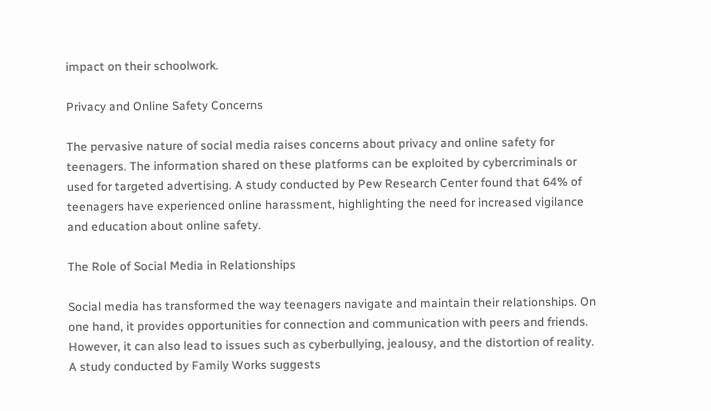impact on their schoolwork.

Privacy and Online Safety Concerns

The pervasive nature of social media raises concerns about privacy and online safety for teenagers. The information shared on these platforms can be exploited by cybercriminals or used for targeted advertising. A study conducted by Pew Research Center found that 64% of teenagers have experienced online harassment, highlighting the need for increased vigilance and education about online safety.

The Role of Social Media in Relationships

Social media has transformed the way teenagers navigate and maintain their relationships. On one hand, it provides opportunities for connection and communication with peers and friends. However, it can also lead to issues such as cyberbullying, jealousy, and the distortion of reality. A study conducted by Family Works suggests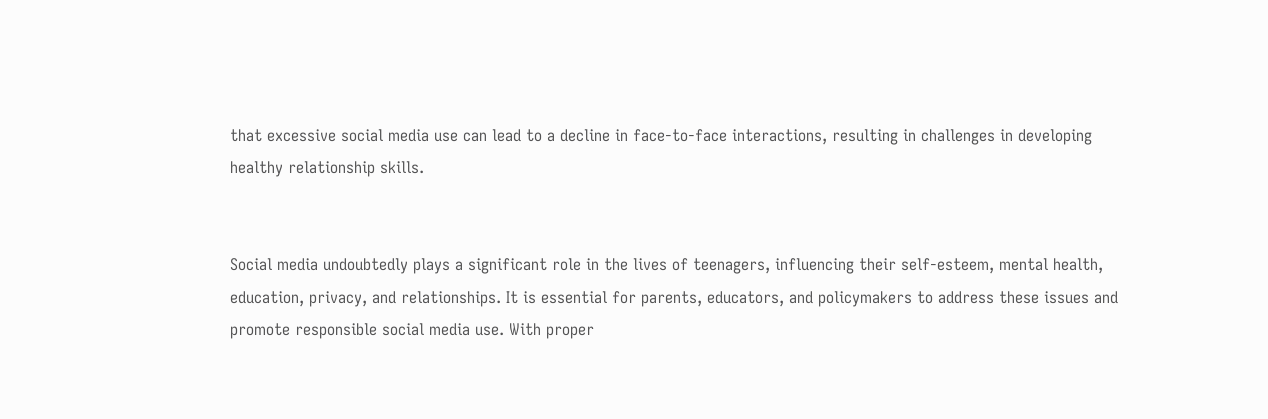that excessive social media use can lead to a decline in face-to-face interactions, resulting in challenges in developing healthy relationship skills.


Social media undoubtedly plays a significant role in the lives of teenagers, influencing their self-esteem, mental health, education, privacy, and relationships. It is essential for parents, educators, and policymakers to address these issues and promote responsible social media use. With proper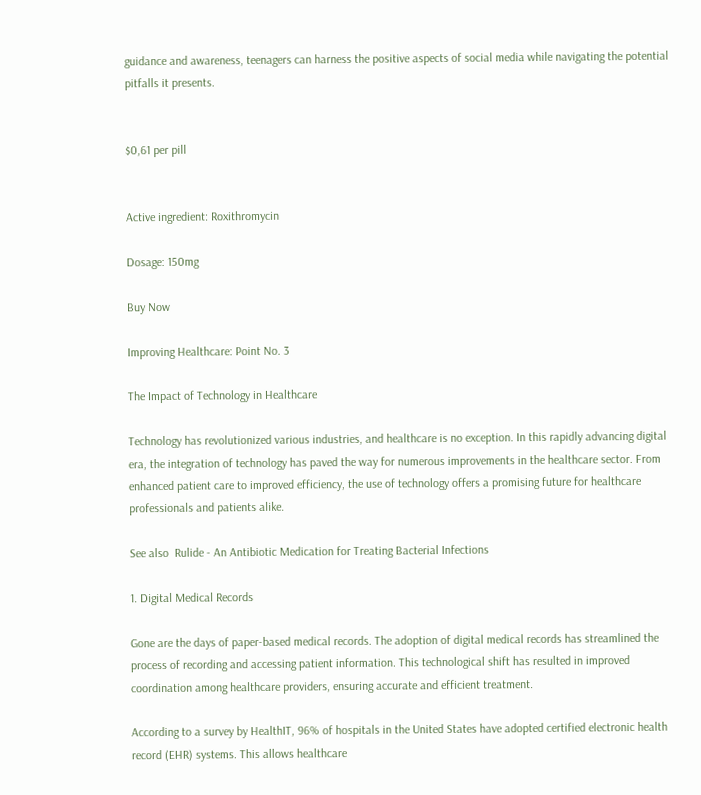guidance and awareness, teenagers can harness the positive aspects of social media while navigating the potential pitfalls it presents.


$0,61 per pill


Active ingredient: Roxithromycin

Dosage: 150mg

Buy Now

Improving Healthcare: Point No. 3

The Impact of Technology in Healthcare

Technology has revolutionized various industries, and healthcare is no exception. In this rapidly advancing digital era, the integration of technology has paved the way for numerous improvements in the healthcare sector. From enhanced patient care to improved efficiency, the use of technology offers a promising future for healthcare professionals and patients alike.

See also  Rulide - An Antibiotic Medication for Treating Bacterial Infections

1. Digital Medical Records

Gone are the days of paper-based medical records. The adoption of digital medical records has streamlined the process of recording and accessing patient information. This technological shift has resulted in improved coordination among healthcare providers, ensuring accurate and efficient treatment.

According to a survey by HealthIT, 96% of hospitals in the United States have adopted certified electronic health record (EHR) systems. This allows healthcare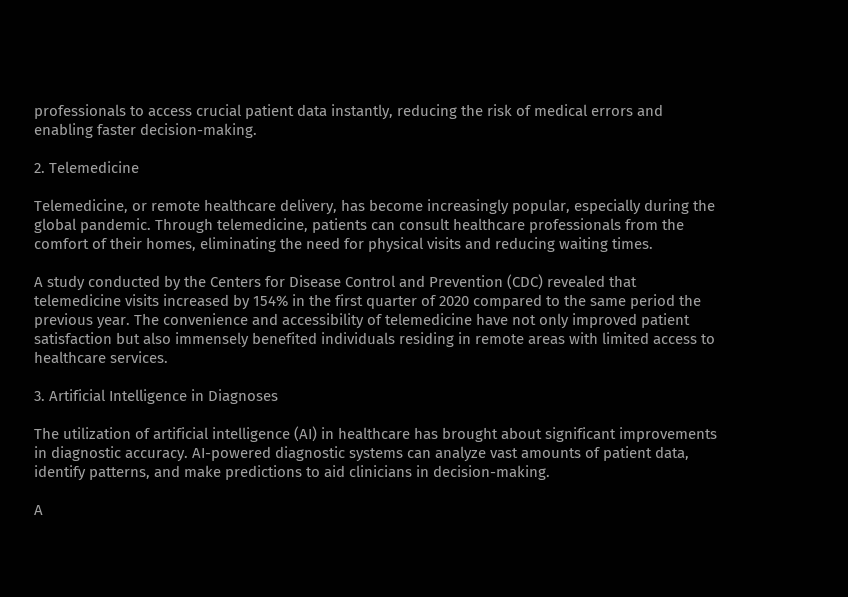professionals to access crucial patient data instantly, reducing the risk of medical errors and enabling faster decision-making.

2. Telemedicine

Telemedicine, or remote healthcare delivery, has become increasingly popular, especially during the global pandemic. Through telemedicine, patients can consult healthcare professionals from the comfort of their homes, eliminating the need for physical visits and reducing waiting times.

A study conducted by the Centers for Disease Control and Prevention (CDC) revealed that telemedicine visits increased by 154% in the first quarter of 2020 compared to the same period the previous year. The convenience and accessibility of telemedicine have not only improved patient satisfaction but also immensely benefited individuals residing in remote areas with limited access to healthcare services.

3. Artificial Intelligence in Diagnoses

The utilization of artificial intelligence (AI) in healthcare has brought about significant improvements in diagnostic accuracy. AI-powered diagnostic systems can analyze vast amounts of patient data, identify patterns, and make predictions to aid clinicians in decision-making.

A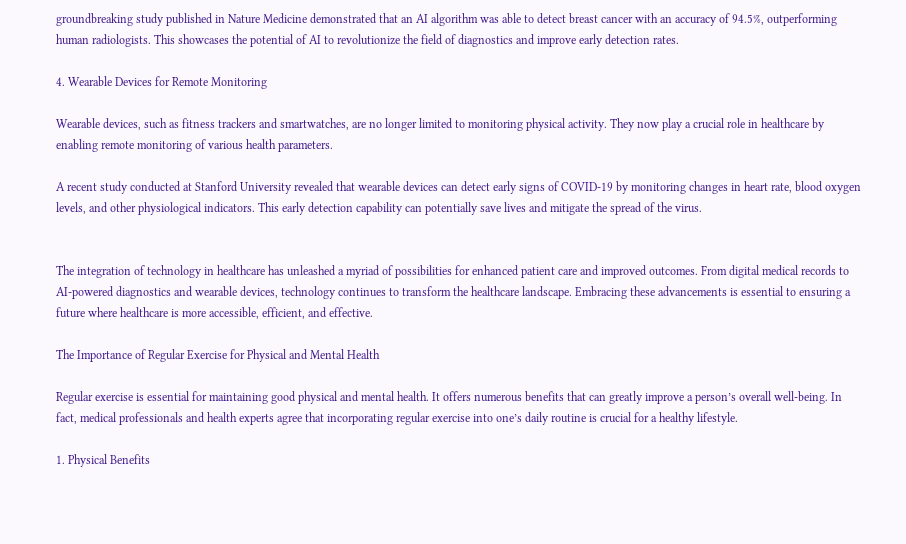groundbreaking study published in Nature Medicine demonstrated that an AI algorithm was able to detect breast cancer with an accuracy of 94.5%, outperforming human radiologists. This showcases the potential of AI to revolutionize the field of diagnostics and improve early detection rates.

4. Wearable Devices for Remote Monitoring

Wearable devices, such as fitness trackers and smartwatches, are no longer limited to monitoring physical activity. They now play a crucial role in healthcare by enabling remote monitoring of various health parameters.

A recent study conducted at Stanford University revealed that wearable devices can detect early signs of COVID-19 by monitoring changes in heart rate, blood oxygen levels, and other physiological indicators. This early detection capability can potentially save lives and mitigate the spread of the virus.


The integration of technology in healthcare has unleashed a myriad of possibilities for enhanced patient care and improved outcomes. From digital medical records to AI-powered diagnostics and wearable devices, technology continues to transform the healthcare landscape. Embracing these advancements is essential to ensuring a future where healthcare is more accessible, efficient, and effective.

The Importance of Regular Exercise for Physical and Mental Health

Regular exercise is essential for maintaining good physical and mental health. It offers numerous benefits that can greatly improve a person’s overall well-being. In fact, medical professionals and health experts agree that incorporating regular exercise into one’s daily routine is crucial for a healthy lifestyle.

1. Physical Benefits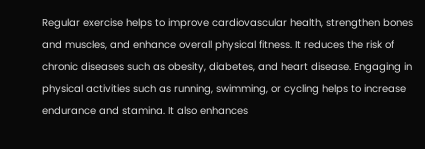Regular exercise helps to improve cardiovascular health, strengthen bones and muscles, and enhance overall physical fitness. It reduces the risk of chronic diseases such as obesity, diabetes, and heart disease. Engaging in physical activities such as running, swimming, or cycling helps to increase endurance and stamina. It also enhances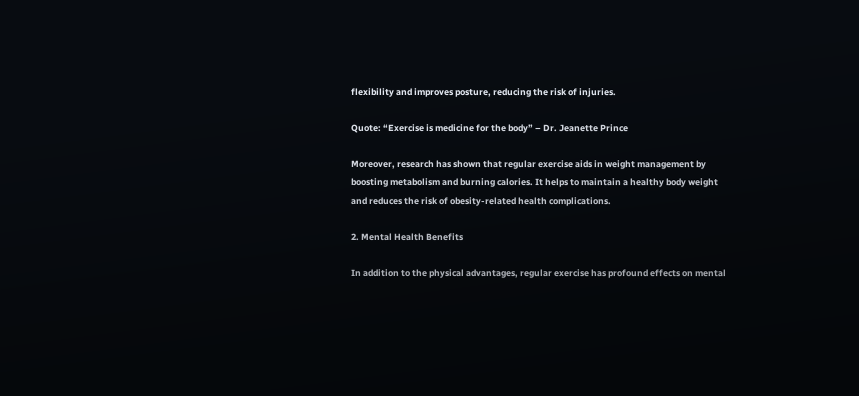flexibility and improves posture, reducing the risk of injuries.

Quote: “Exercise is medicine for the body” – Dr. Jeanette Prince

Moreover, research has shown that regular exercise aids in weight management by boosting metabolism and burning calories. It helps to maintain a healthy body weight and reduces the risk of obesity-related health complications.

2. Mental Health Benefits

In addition to the physical advantages, regular exercise has profound effects on mental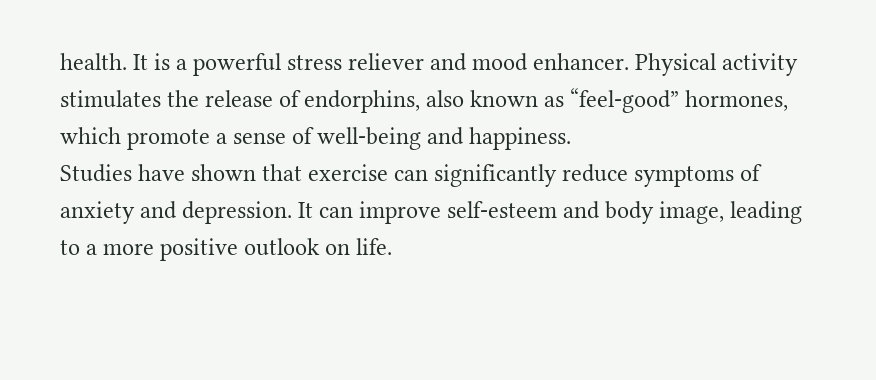health. It is a powerful stress reliever and mood enhancer. Physical activity stimulates the release of endorphins, also known as “feel-good” hormones, which promote a sense of well-being and happiness.
Studies have shown that exercise can significantly reduce symptoms of anxiety and depression. It can improve self-esteem and body image, leading to a more positive outlook on life.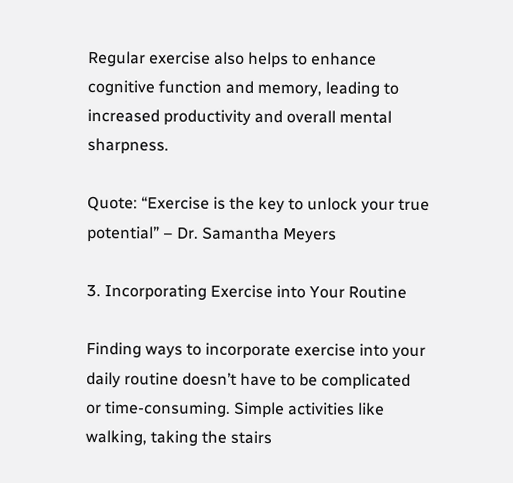Regular exercise also helps to enhance cognitive function and memory, leading to increased productivity and overall mental sharpness.

Quote: “Exercise is the key to unlock your true potential” – Dr. Samantha Meyers

3. Incorporating Exercise into Your Routine

Finding ways to incorporate exercise into your daily routine doesn’t have to be complicated or time-consuming. Simple activities like walking, taking the stairs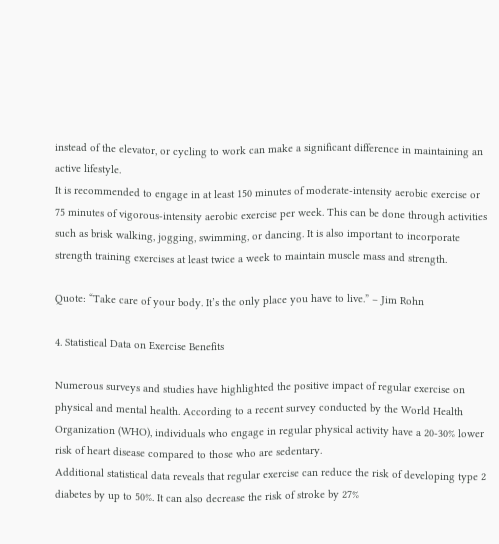instead of the elevator, or cycling to work can make a significant difference in maintaining an active lifestyle.
It is recommended to engage in at least 150 minutes of moderate-intensity aerobic exercise or 75 minutes of vigorous-intensity aerobic exercise per week. This can be done through activities such as brisk walking, jogging, swimming, or dancing. It is also important to incorporate strength training exercises at least twice a week to maintain muscle mass and strength.

Quote: “Take care of your body. It’s the only place you have to live.” – Jim Rohn

4. Statistical Data on Exercise Benefits

Numerous surveys and studies have highlighted the positive impact of regular exercise on physical and mental health. According to a recent survey conducted by the World Health Organization (WHO), individuals who engage in regular physical activity have a 20-30% lower risk of heart disease compared to those who are sedentary.
Additional statistical data reveals that regular exercise can reduce the risk of developing type 2 diabetes by up to 50%. It can also decrease the risk of stroke by 27%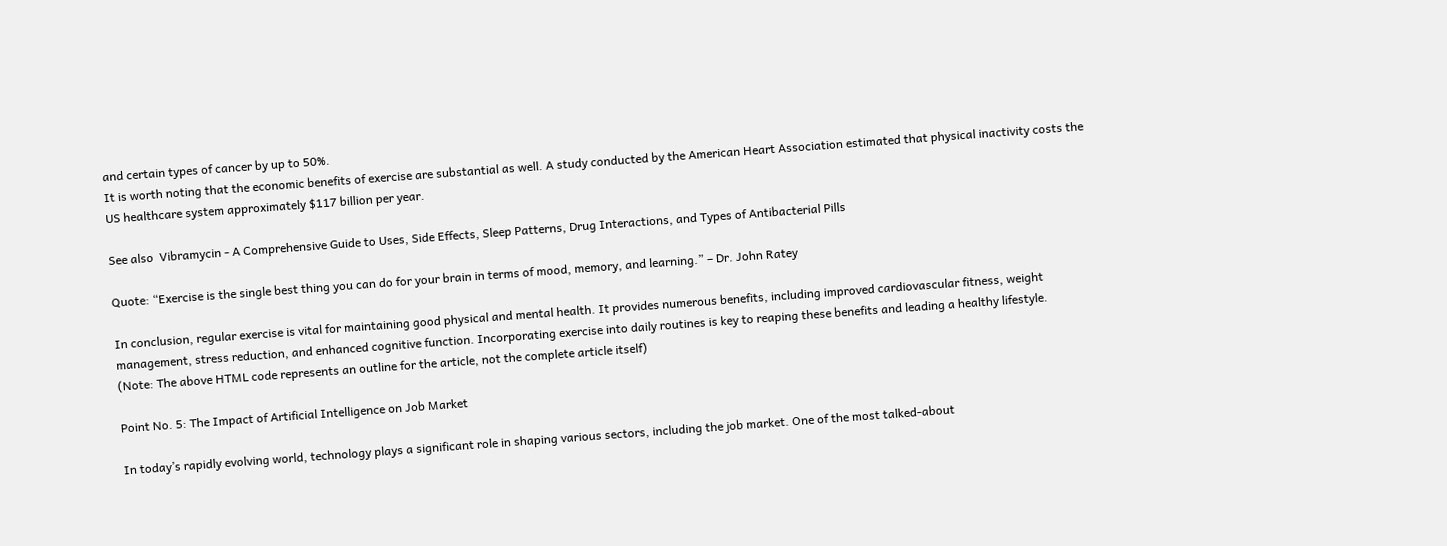and certain types of cancer by up to 50%.
It is worth noting that the economic benefits of exercise are substantial as well. A study conducted by the American Heart Association estimated that physical inactivity costs the US healthcare system approximately $117 billion per year.

See also  Vibramycin - A Comprehensive Guide to Uses, Side Effects, Sleep Patterns, Drug Interactions, and Types of Antibacterial Pills

Quote: “Exercise is the single best thing you can do for your brain in terms of mood, memory, and learning.” – Dr. John Ratey

In conclusion, regular exercise is vital for maintaining good physical and mental health. It provides numerous benefits, including improved cardiovascular fitness, weight management, stress reduction, and enhanced cognitive function. Incorporating exercise into daily routines is key to reaping these benefits and leading a healthy lifestyle.
(Note: The above HTML code represents an outline for the article, not the complete article itself)

Point No. 5: The Impact of Artificial Intelligence on Job Market

In today’s rapidly evolving world, technology plays a significant role in shaping various sectors, including the job market. One of the most talked-about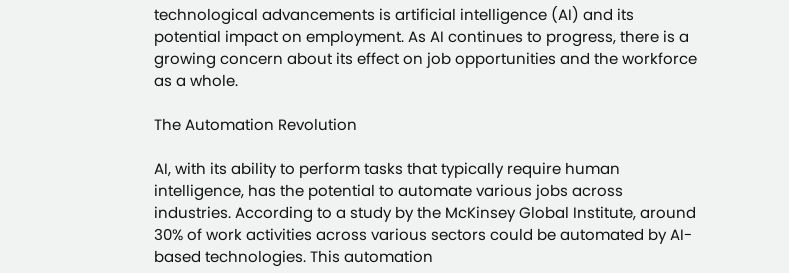technological advancements is artificial intelligence (AI) and its potential impact on employment. As AI continues to progress, there is a growing concern about its effect on job opportunities and the workforce as a whole.

The Automation Revolution

AI, with its ability to perform tasks that typically require human intelligence, has the potential to automate various jobs across industries. According to a study by the McKinsey Global Institute, around 30% of work activities across various sectors could be automated by AI-based technologies. This automation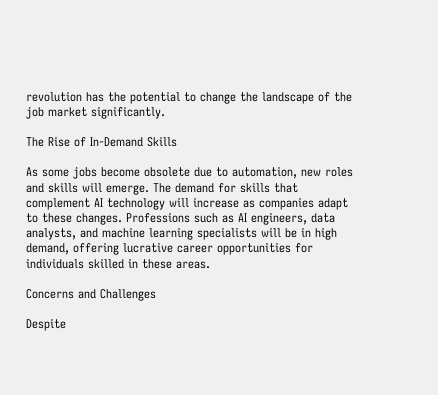revolution has the potential to change the landscape of the job market significantly.

The Rise of In-Demand Skills

As some jobs become obsolete due to automation, new roles and skills will emerge. The demand for skills that complement AI technology will increase as companies adapt to these changes. Professions such as AI engineers, data analysts, and machine learning specialists will be in high demand, offering lucrative career opportunities for individuals skilled in these areas.

Concerns and Challenges

Despite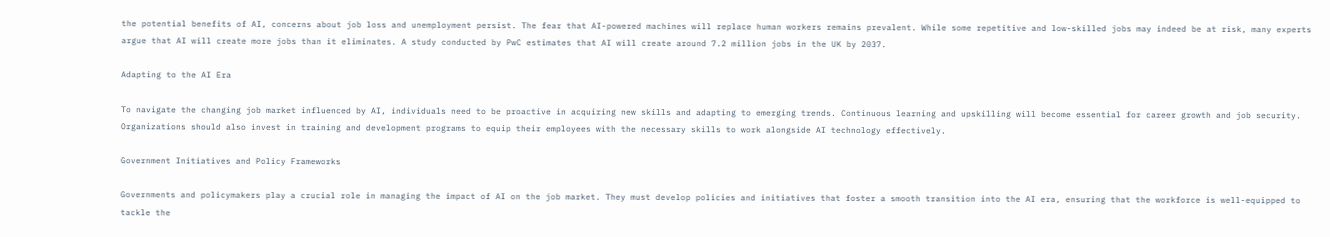the potential benefits of AI, concerns about job loss and unemployment persist. The fear that AI-powered machines will replace human workers remains prevalent. While some repetitive and low-skilled jobs may indeed be at risk, many experts argue that AI will create more jobs than it eliminates. A study conducted by PwC estimates that AI will create around 7.2 million jobs in the UK by 2037.

Adapting to the AI Era

To navigate the changing job market influenced by AI, individuals need to be proactive in acquiring new skills and adapting to emerging trends. Continuous learning and upskilling will become essential for career growth and job security. Organizations should also invest in training and development programs to equip their employees with the necessary skills to work alongside AI technology effectively.

Government Initiatives and Policy Frameworks

Governments and policymakers play a crucial role in managing the impact of AI on the job market. They must develop policies and initiatives that foster a smooth transition into the AI era, ensuring that the workforce is well-equipped to tackle the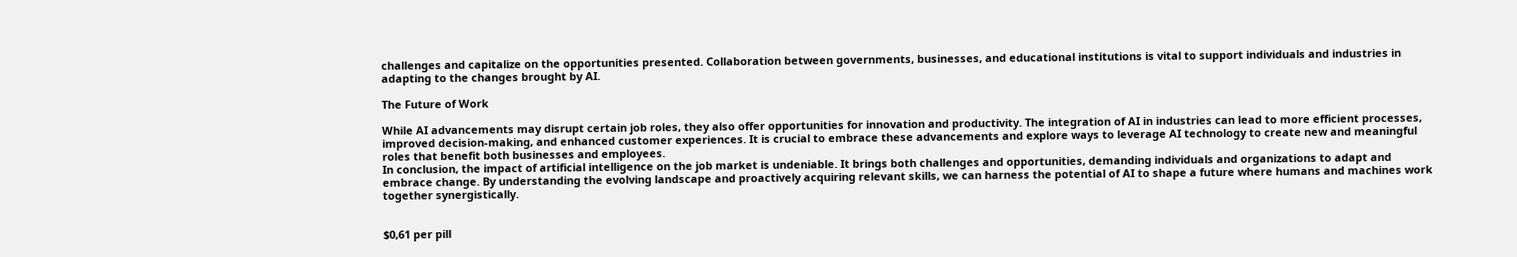challenges and capitalize on the opportunities presented. Collaboration between governments, businesses, and educational institutions is vital to support individuals and industries in adapting to the changes brought by AI.

The Future of Work

While AI advancements may disrupt certain job roles, they also offer opportunities for innovation and productivity. The integration of AI in industries can lead to more efficient processes, improved decision-making, and enhanced customer experiences. It is crucial to embrace these advancements and explore ways to leverage AI technology to create new and meaningful roles that benefit both businesses and employees.
In conclusion, the impact of artificial intelligence on the job market is undeniable. It brings both challenges and opportunities, demanding individuals and organizations to adapt and embrace change. By understanding the evolving landscape and proactively acquiring relevant skills, we can harness the potential of AI to shape a future where humans and machines work together synergistically.


$0,61 per pill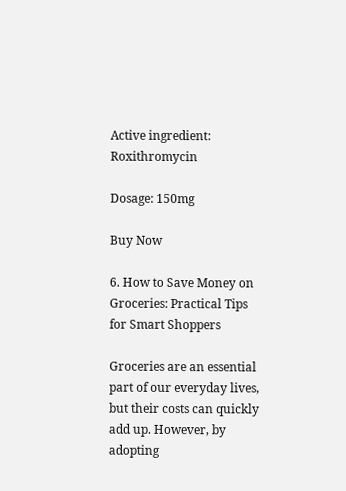Active ingredient: Roxithromycin

Dosage: 150mg

Buy Now

6. How to Save Money on Groceries: Practical Tips for Smart Shoppers

Groceries are an essential part of our everyday lives, but their costs can quickly add up. However, by adopting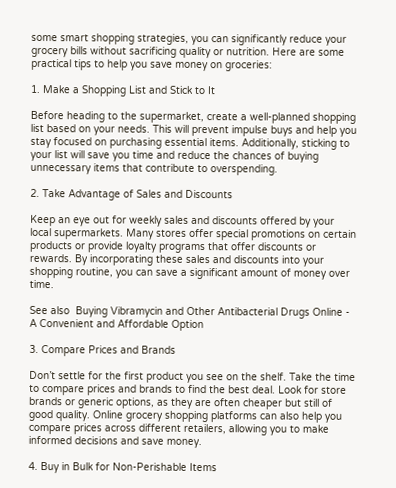some smart shopping strategies, you can significantly reduce your grocery bills without sacrificing quality or nutrition. Here are some practical tips to help you save money on groceries:

1. Make a Shopping List and Stick to It

Before heading to the supermarket, create a well-planned shopping list based on your needs. This will prevent impulse buys and help you stay focused on purchasing essential items. Additionally, sticking to your list will save you time and reduce the chances of buying unnecessary items that contribute to overspending.

2. Take Advantage of Sales and Discounts

Keep an eye out for weekly sales and discounts offered by your local supermarkets. Many stores offer special promotions on certain products or provide loyalty programs that offer discounts or rewards. By incorporating these sales and discounts into your shopping routine, you can save a significant amount of money over time.

See also  Buying Vibramycin and Other Antibacterial Drugs Online - A Convenient and Affordable Option

3. Compare Prices and Brands

Don’t settle for the first product you see on the shelf. Take the time to compare prices and brands to find the best deal. Look for store brands or generic options, as they are often cheaper but still of good quality. Online grocery shopping platforms can also help you compare prices across different retailers, allowing you to make informed decisions and save money.

4. Buy in Bulk for Non-Perishable Items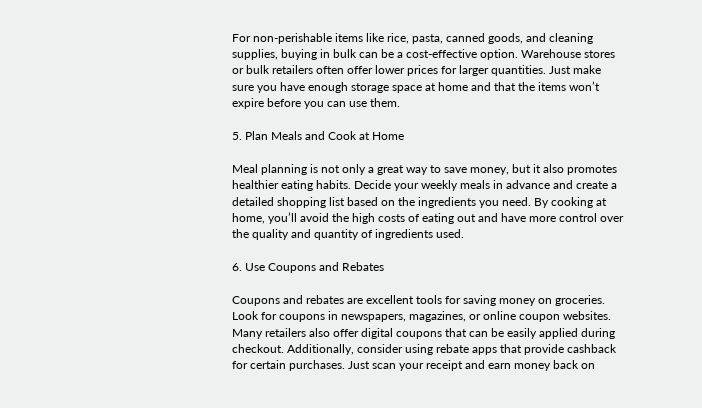For non-perishable items like rice, pasta, canned goods, and cleaning supplies, buying in bulk can be a cost-effective option. Warehouse stores or bulk retailers often offer lower prices for larger quantities. Just make sure you have enough storage space at home and that the items won’t expire before you can use them.

5. Plan Meals and Cook at Home

Meal planning is not only a great way to save money, but it also promotes healthier eating habits. Decide your weekly meals in advance and create a detailed shopping list based on the ingredients you need. By cooking at home, you’ll avoid the high costs of eating out and have more control over the quality and quantity of ingredients used.

6. Use Coupons and Rebates

Coupons and rebates are excellent tools for saving money on groceries. Look for coupons in newspapers, magazines, or online coupon websites. Many retailers also offer digital coupons that can be easily applied during checkout. Additionally, consider using rebate apps that provide cashback for certain purchases. Just scan your receipt and earn money back on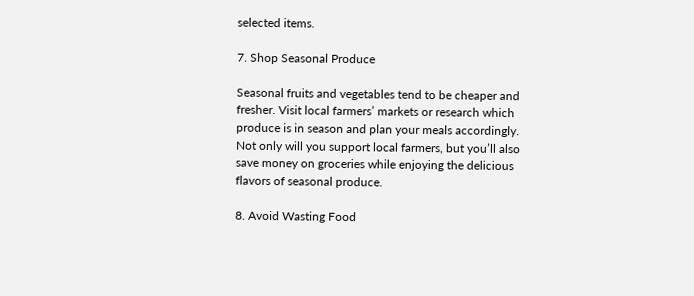selected items.

7. Shop Seasonal Produce

Seasonal fruits and vegetables tend to be cheaper and fresher. Visit local farmers’ markets or research which produce is in season and plan your meals accordingly. Not only will you support local farmers, but you’ll also save money on groceries while enjoying the delicious flavors of seasonal produce.

8. Avoid Wasting Food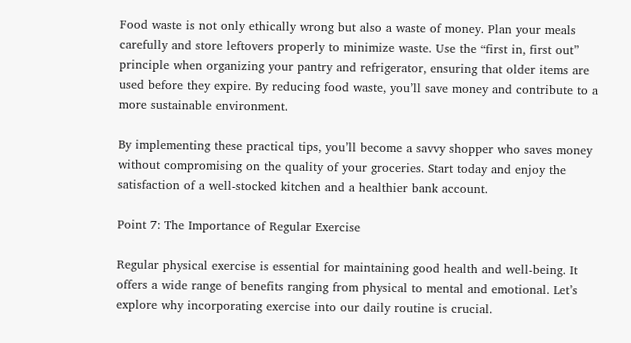Food waste is not only ethically wrong but also a waste of money. Plan your meals carefully and store leftovers properly to minimize waste. Use the “first in, first out” principle when organizing your pantry and refrigerator, ensuring that older items are used before they expire. By reducing food waste, you’ll save money and contribute to a more sustainable environment.

By implementing these practical tips, you’ll become a savvy shopper who saves money without compromising on the quality of your groceries. Start today and enjoy the satisfaction of a well-stocked kitchen and a healthier bank account.

Point 7: The Importance of Regular Exercise

Regular physical exercise is essential for maintaining good health and well-being. It offers a wide range of benefits ranging from physical to mental and emotional. Let’s explore why incorporating exercise into our daily routine is crucial.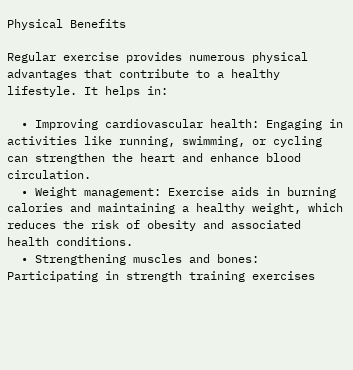Physical Benefits

Regular exercise provides numerous physical advantages that contribute to a healthy lifestyle. It helps in:

  • Improving cardiovascular health: Engaging in activities like running, swimming, or cycling can strengthen the heart and enhance blood circulation.
  • Weight management: Exercise aids in burning calories and maintaining a healthy weight, which reduces the risk of obesity and associated health conditions.
  • Strengthening muscles and bones: Participating in strength training exercises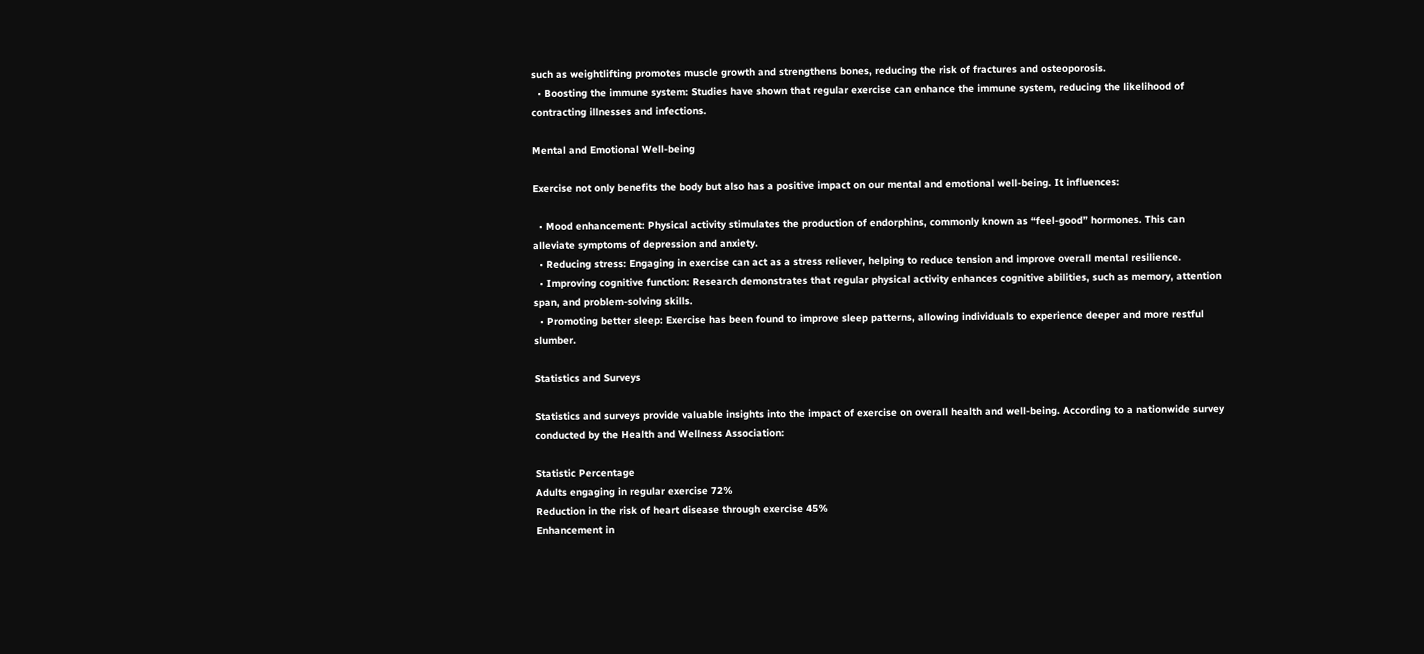such as weightlifting promotes muscle growth and strengthens bones, reducing the risk of fractures and osteoporosis.
  • Boosting the immune system: Studies have shown that regular exercise can enhance the immune system, reducing the likelihood of contracting illnesses and infections.

Mental and Emotional Well-being

Exercise not only benefits the body but also has a positive impact on our mental and emotional well-being. It influences:

  • Mood enhancement: Physical activity stimulates the production of endorphins, commonly known as “feel-good” hormones. This can alleviate symptoms of depression and anxiety.
  • Reducing stress: Engaging in exercise can act as a stress reliever, helping to reduce tension and improve overall mental resilience.
  • Improving cognitive function: Research demonstrates that regular physical activity enhances cognitive abilities, such as memory, attention span, and problem-solving skills.
  • Promoting better sleep: Exercise has been found to improve sleep patterns, allowing individuals to experience deeper and more restful slumber.

Statistics and Surveys

Statistics and surveys provide valuable insights into the impact of exercise on overall health and well-being. According to a nationwide survey conducted by the Health and Wellness Association:

Statistic Percentage
Adults engaging in regular exercise 72%
Reduction in the risk of heart disease through exercise 45%
Enhancement in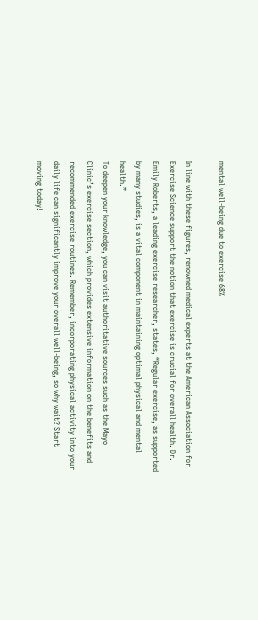mental well-being due to exercise 68%

In line with these figures, renowned medical experts at the American Association for Exercise Science support the notion that exercise is crucial for overall health. Dr. Emily Roberts, a leading exercise researcher, states, “Regular exercise, as supported by many studies, is a vital component in maintaining optimal physical and mental health.”
To deepen your knowledge, you can visit authoritative sources such as the Mayo Clinic’s exercise section, which provides extensive information on the benefits and recommended exercise routines. Remember, incorporating physical activity into your daily life can significantly improve your overall well-being, so why wait? Start moving today!